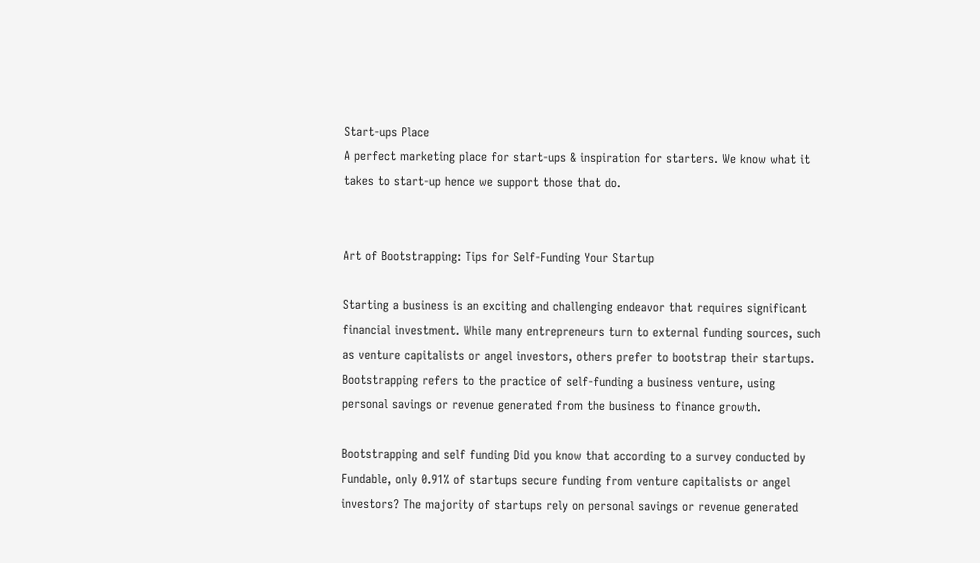Start-ups Place
A perfect marketing place for start-ups & inspiration for starters. We know what it takes to start-up hence we support those that do.


Art of Bootstrapping: Tips for Self-Funding Your Startup

Starting a business is an exciting and challenging endeavor that requires significant financial investment. While many entrepreneurs turn to external funding sources, such as venture capitalists or angel investors, others prefer to bootstrap their startups. Bootstrapping refers to the practice of self-funding a business venture, using personal savings or revenue generated from the business to finance growth.

Bootstrapping and self funding Did you know that according to a survey conducted by Fundable, only 0.91% of startups secure funding from venture capitalists or angel investors? The majority of startups rely on personal savings or revenue generated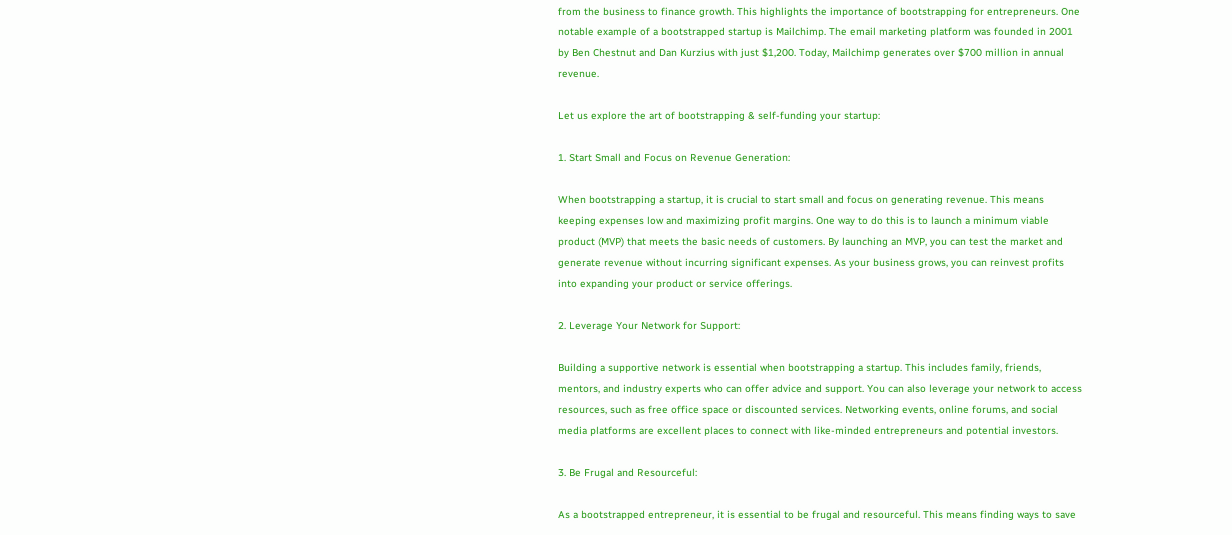from the business to finance growth. This highlights the importance of bootstrapping for entrepreneurs. One notable example of a bootstrapped startup is Mailchimp. The email marketing platform was founded in 2001 by Ben Chestnut and Dan Kurzius with just $1,200. Today, Mailchimp generates over $700 million in annual revenue.

Let us explore the art of bootstrapping & self-funding your startup:

1. Start Small and Focus on Revenue Generation:

When bootstrapping a startup, it is crucial to start small and focus on generating revenue. This means keeping expenses low and maximizing profit margins. One way to do this is to launch a minimum viable product (MVP) that meets the basic needs of customers. By launching an MVP, you can test the market and generate revenue without incurring significant expenses. As your business grows, you can reinvest profits into expanding your product or service offerings.

2. Leverage Your Network for Support:

Building a supportive network is essential when bootstrapping a startup. This includes family, friends, mentors, and industry experts who can offer advice and support. You can also leverage your network to access resources, such as free office space or discounted services. Networking events, online forums, and social media platforms are excellent places to connect with like-minded entrepreneurs and potential investors.

3. Be Frugal and Resourceful:

As a bootstrapped entrepreneur, it is essential to be frugal and resourceful. This means finding ways to save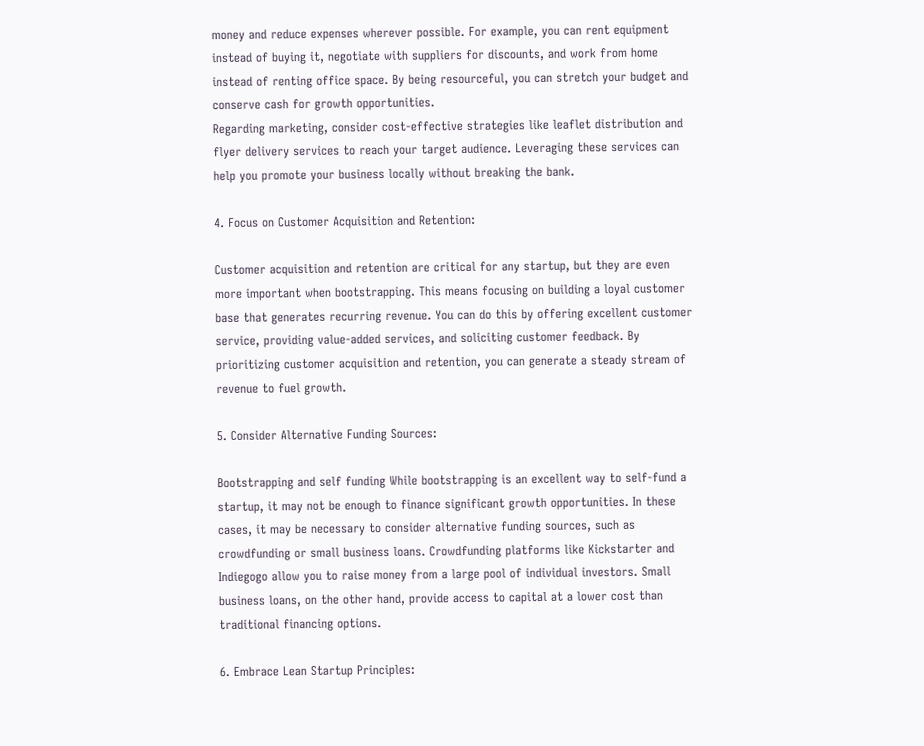money and reduce expenses wherever possible. For example, you can rent equipment instead of buying it, negotiate with suppliers for discounts, and work from home instead of renting office space. By being resourceful, you can stretch your budget and conserve cash for growth opportunities.
Regarding marketing, consider cost-effective strategies like leaflet distribution and flyer delivery services to reach your target audience. Leveraging these services can help you promote your business locally without breaking the bank.

4. Focus on Customer Acquisition and Retention:

Customer acquisition and retention are critical for any startup, but they are even more important when bootstrapping. This means focusing on building a loyal customer base that generates recurring revenue. You can do this by offering excellent customer service, providing value-added services, and soliciting customer feedback. By prioritizing customer acquisition and retention, you can generate a steady stream of revenue to fuel growth.

5. Consider Alternative Funding Sources:

Bootstrapping and self funding While bootstrapping is an excellent way to self-fund a startup, it may not be enough to finance significant growth opportunities. In these cases, it may be necessary to consider alternative funding sources, such as crowdfunding or small business loans. Crowdfunding platforms like Kickstarter and Indiegogo allow you to raise money from a large pool of individual investors. Small business loans, on the other hand, provide access to capital at a lower cost than traditional financing options.

6. Embrace Lean Startup Principles: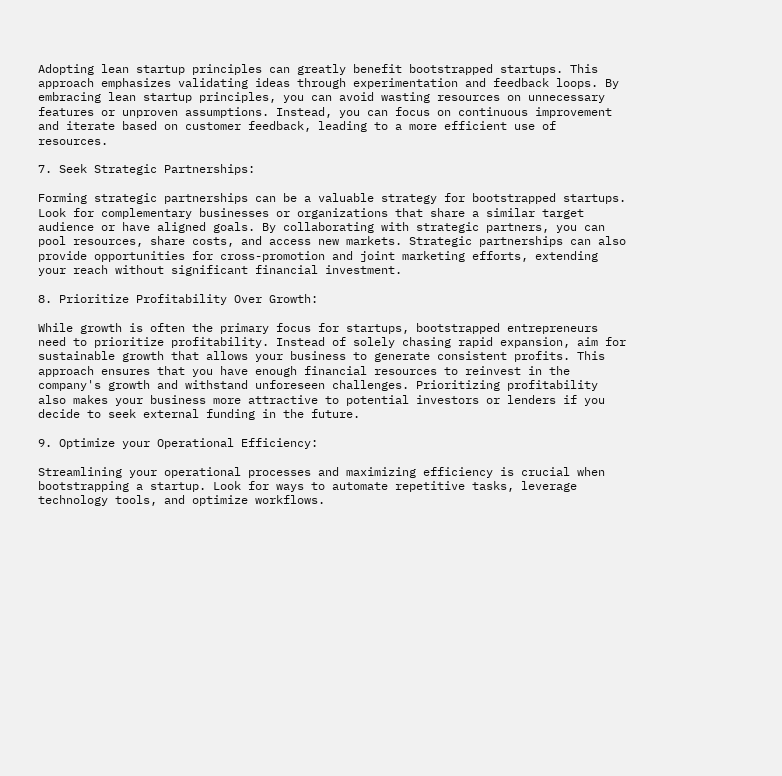Adopting lean startup principles can greatly benefit bootstrapped startups. This approach emphasizes validating ideas through experimentation and feedback loops. By embracing lean startup principles, you can avoid wasting resources on unnecessary features or unproven assumptions. Instead, you can focus on continuous improvement and iterate based on customer feedback, leading to a more efficient use of resources.

7. Seek Strategic Partnerships:

Forming strategic partnerships can be a valuable strategy for bootstrapped startups. Look for complementary businesses or organizations that share a similar target audience or have aligned goals. By collaborating with strategic partners, you can pool resources, share costs, and access new markets. Strategic partnerships can also provide opportunities for cross-promotion and joint marketing efforts, extending your reach without significant financial investment.

8. Prioritize Profitability Over Growth:

While growth is often the primary focus for startups, bootstrapped entrepreneurs need to prioritize profitability. Instead of solely chasing rapid expansion, aim for sustainable growth that allows your business to generate consistent profits. This approach ensures that you have enough financial resources to reinvest in the company's growth and withstand unforeseen challenges. Prioritizing profitability also makes your business more attractive to potential investors or lenders if you decide to seek external funding in the future.

9. Optimize your Operational Efficiency:

Streamlining your operational processes and maximizing efficiency is crucial when bootstrapping a startup. Look for ways to automate repetitive tasks, leverage technology tools, and optimize workflows.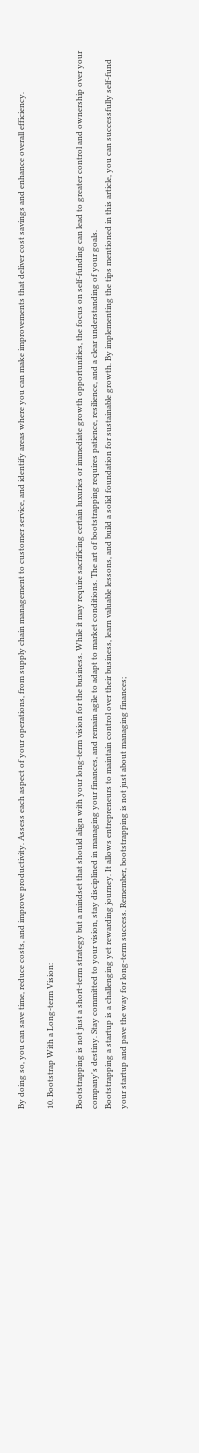By doing so, you can save time, reduce costs, and improve productivity. Assess each aspect of your operations, from supply chain management to customer service, and identify areas where you can make improvements that deliver cost savings and enhance overall efficiency.

10. Bootstrap With a Long-term Vision:

Bootstrapping is not just a short-term strategy but a mindset that should align with your long-term vision for the business. While it may require sacrificing certain luxuries or immediate growth opportunities, the focus on self-funding can lead to greater control and ownership over your company's destiny. Stay committed to your vision, stay disciplined in managing your finances, and remain agile to adapt to market conditions. The art of bootstrapping requires patience, resilience, and a clear understanding of your goals.
Bootstrapping a startup is a challenging yet rewarding journey. It allows entrepreneurs to maintain control over their business, learn valuable lessons, and build a solid foundation for sustainable growth. By implementing the tips mentioned in this article, you can successfully self-fund your startup and pave the way for long-term success. Remember, bootstrapping is not just about managing finances;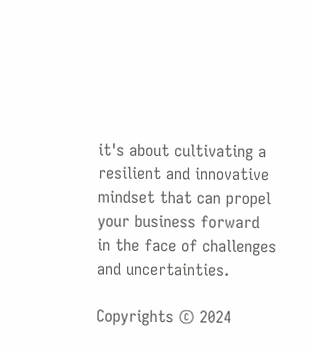it's about cultivating a resilient and innovative mindset that can propel your business forward in the face of challenges and uncertainties.

Copyrights © 2024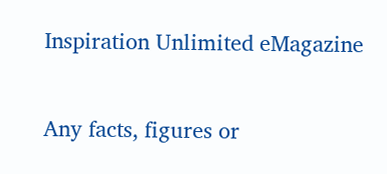Inspiration Unlimited eMagazine

Any facts, figures or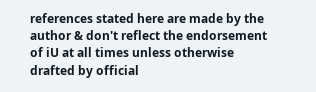references stated here are made by the author & don't reflect the endorsement of iU at all times unless otherwise drafted by official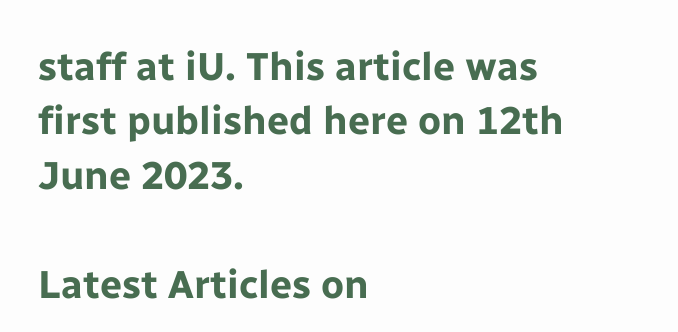staff at iU. This article was first published here on 12th June 2023.

Latest Articles on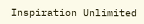Inspiration Unlimited